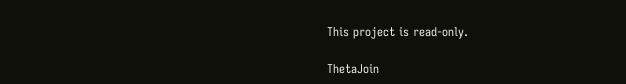This project is read-only.

ThetaJoin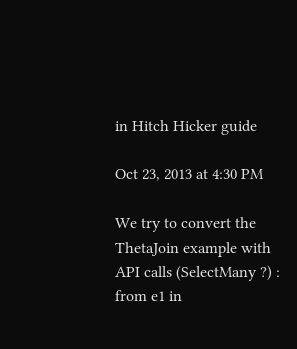in Hitch Hicker guide

Oct 23, 2013 at 4:30 PM

We try to convert the ThetaJoin example with API calls (SelectMany ?) :
from e1 in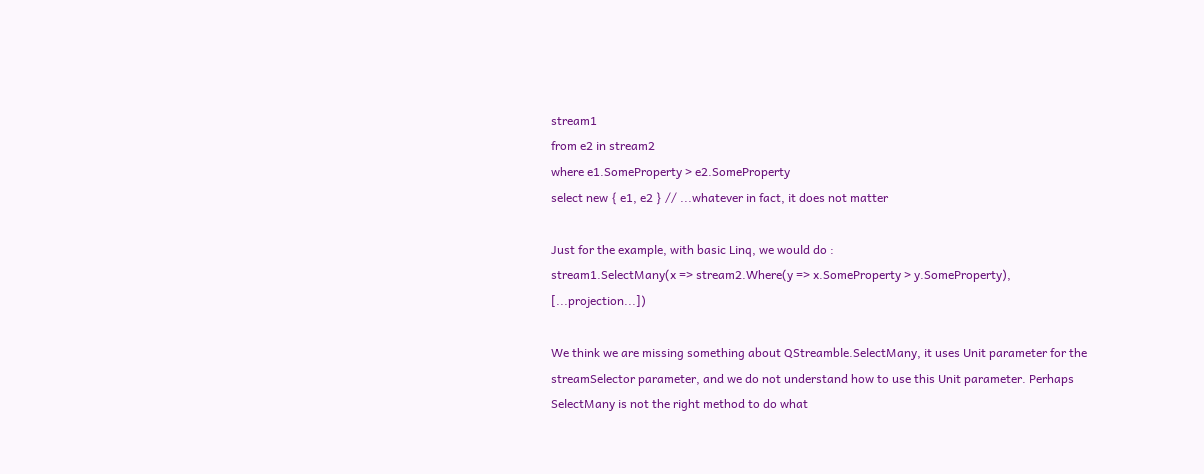stream1
from e2 in stream2
where e1.SomeProperty > e2.SomeProperty
select new { e1, e2 } // ...whatever in fact, it does not matter

Just for the example, with basic Linq, we would do :
stream1.SelectMany(x => stream2.Where(y => x.SomeProperty > y.SomeProperty), [...projection...])

We think we are missing something about QStreamble.SelectMany, it uses Unit parameter for the streamSelector parameter, and we do not understand how to use this Unit parameter. Perhaps SelectMany is not the right method to do what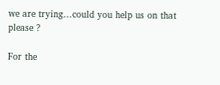we are trying...could you help us on that please ?

For the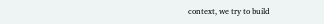context, we try to build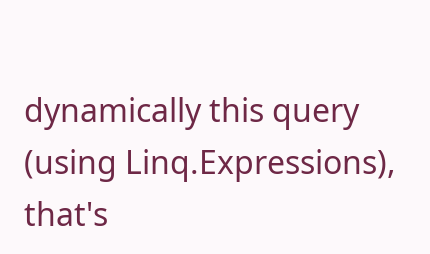dynamically this query (using Linq.Expressions), that's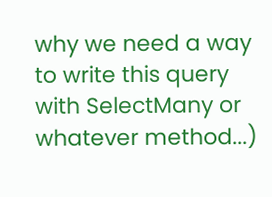why we need a way to write this query with SelectMany or whatever method...)